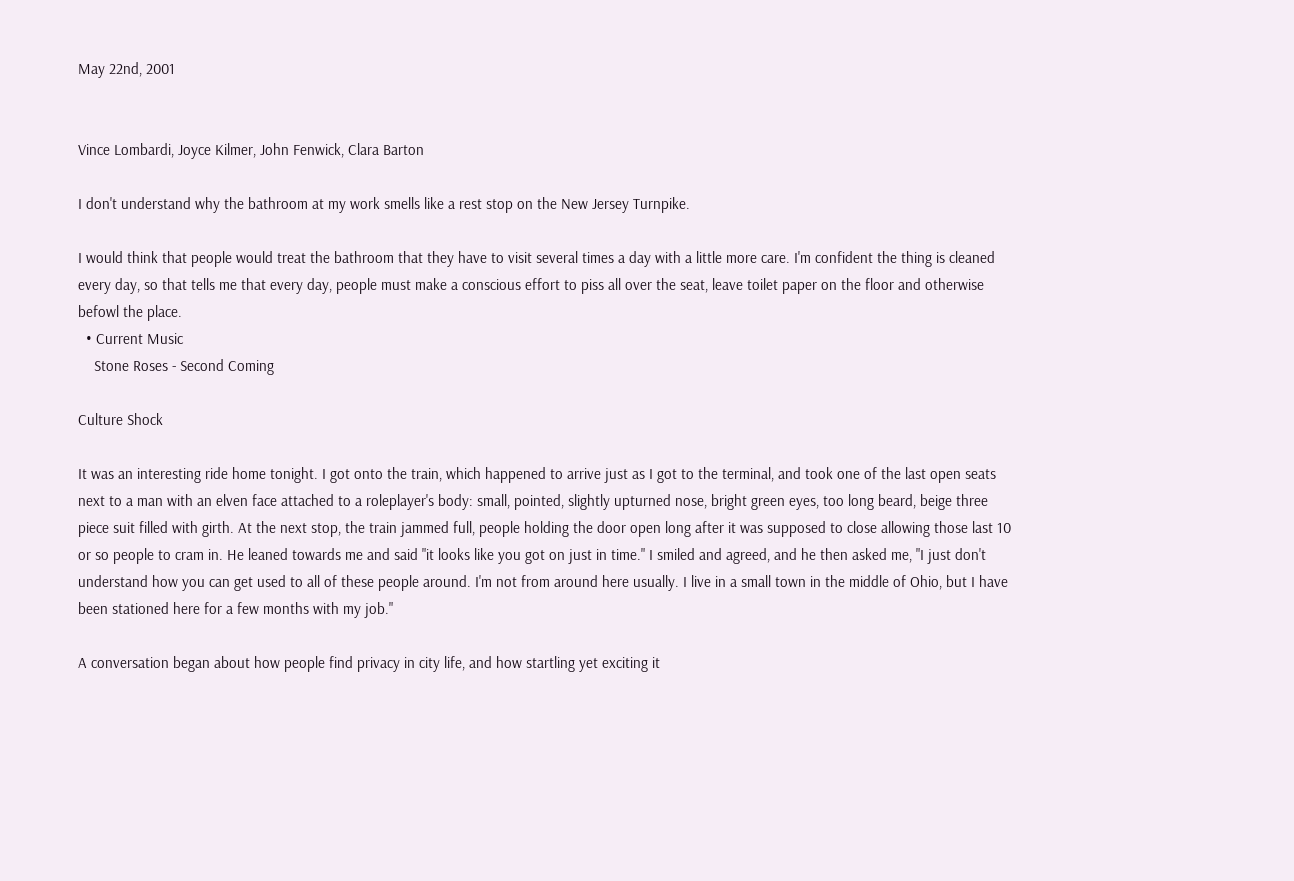May 22nd, 2001


Vince Lombardi, Joyce Kilmer, John Fenwick, Clara Barton

I don't understand why the bathroom at my work smells like a rest stop on the New Jersey Turnpike.

I would think that people would treat the bathroom that they have to visit several times a day with a little more care. I'm confident the thing is cleaned every day, so that tells me that every day, people must make a conscious effort to piss all over the seat, leave toilet paper on the floor and otherwise befowl the place.
  • Current Music
    Stone Roses - Second Coming

Culture Shock

It was an interesting ride home tonight. I got onto the train, which happened to arrive just as I got to the terminal, and took one of the last open seats next to a man with an elven face attached to a roleplayer's body: small, pointed, slightly upturned nose, bright green eyes, too long beard, beige three piece suit filled with girth. At the next stop, the train jammed full, people holding the door open long after it was supposed to close allowing those last 10 or so people to cram in. He leaned towards me and said "it looks like you got on just in time." I smiled and agreed, and he then asked me, "I just don't understand how you can get used to all of these people around. I'm not from around here usually. I live in a small town in the middle of Ohio, but I have been stationed here for a few months with my job."

A conversation began about how people find privacy in city life, and how startling yet exciting it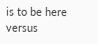is to be here versus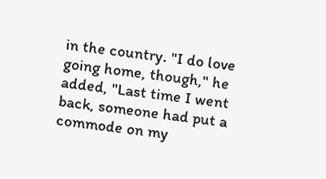in the country. "I do love going home, though," he added, "Last time I went back, someone had put a commode on my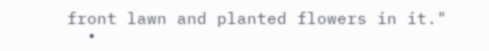front lawn and planted flowers in it."
  •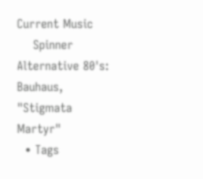Current Music
    Spinner Alternative 80's: Bauhaus, "Stigmata Martyr"
  • Tags